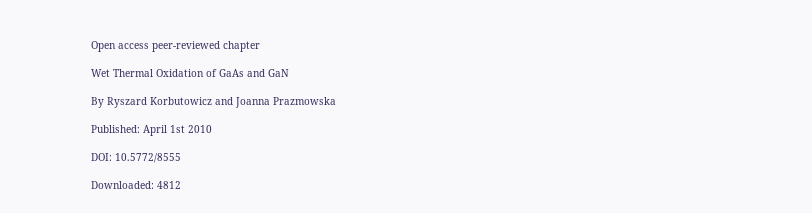Open access peer-reviewed chapter

Wet Thermal Oxidation of GaAs and GaN

By Ryszard Korbutowicz and Joanna Prazmowska

Published: April 1st 2010

DOI: 10.5772/8555

Downloaded: 4812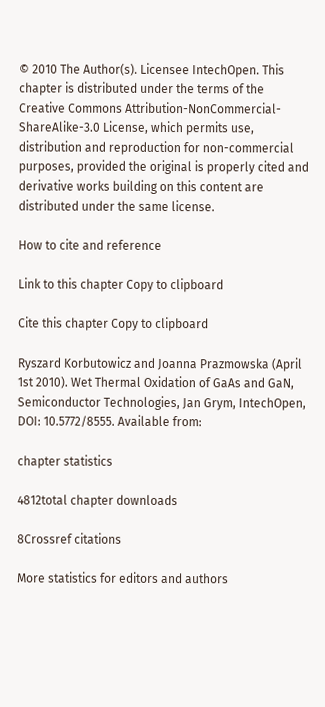© 2010 The Author(s). Licensee IntechOpen. This chapter is distributed under the terms of the Creative Commons Attribution-NonCommercial-ShareAlike-3.0 License, which permits use, distribution and reproduction for non-commercial purposes, provided the original is properly cited and derivative works building on this content are distributed under the same license.

How to cite and reference

Link to this chapter Copy to clipboard

Cite this chapter Copy to clipboard

Ryszard Korbutowicz and Joanna Prazmowska (April 1st 2010). Wet Thermal Oxidation of GaAs and GaN, Semiconductor Technologies, Jan Grym, IntechOpen, DOI: 10.5772/8555. Available from:

chapter statistics

4812total chapter downloads

8Crossref citations

More statistics for editors and authors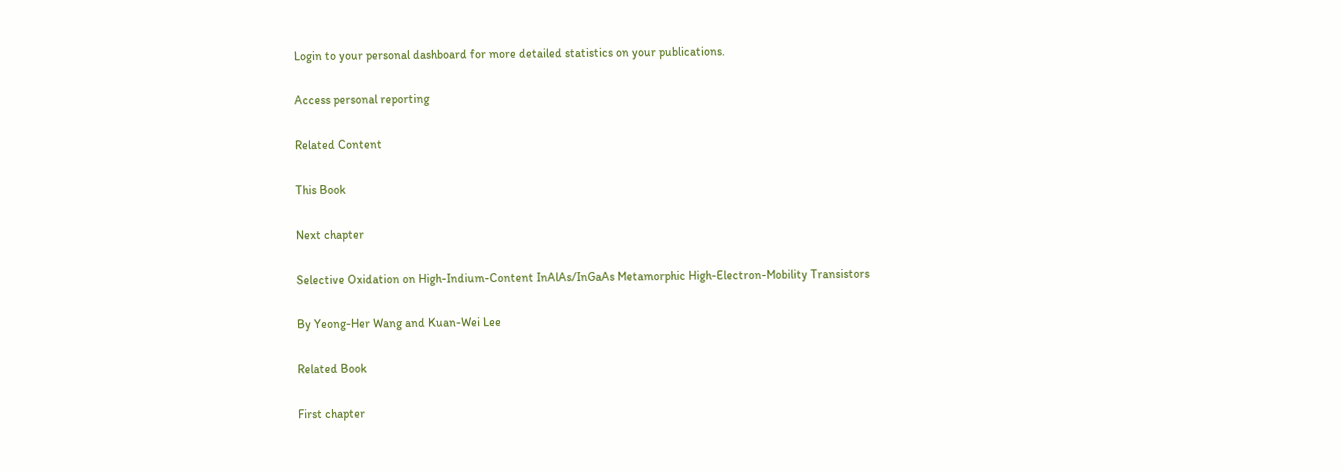Login to your personal dashboard for more detailed statistics on your publications.

Access personal reporting

Related Content

This Book

Next chapter

Selective Oxidation on High-Indium-Content InAlAs/InGaAs Metamorphic High-Electron-Mobility Transistors

By Yeong-Her Wang and Kuan-Wei Lee

Related Book

First chapter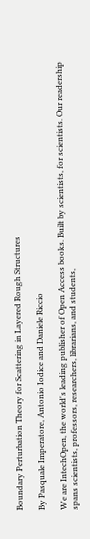Boundary Perturbation Theory for Scattering in Layered Rough Structures

By Pasquale Imperatore, Antonio Iodice and Daniele Riccio

We are IntechOpen, the world's leading publisher of Open Access books. Built by scientists, for scientists. Our readership spans scientists, professors, researchers, librarians, and students,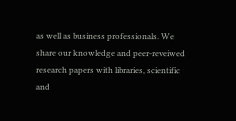as well as business professionals. We share our knowledge and peer-reveiwed research papers with libraries, scientific and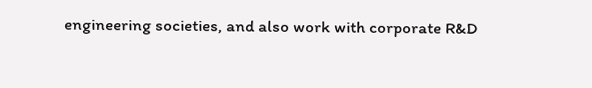engineering societies, and also work with corporate R&D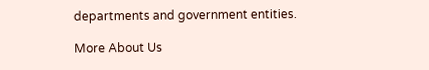departments and government entities.

More About Us